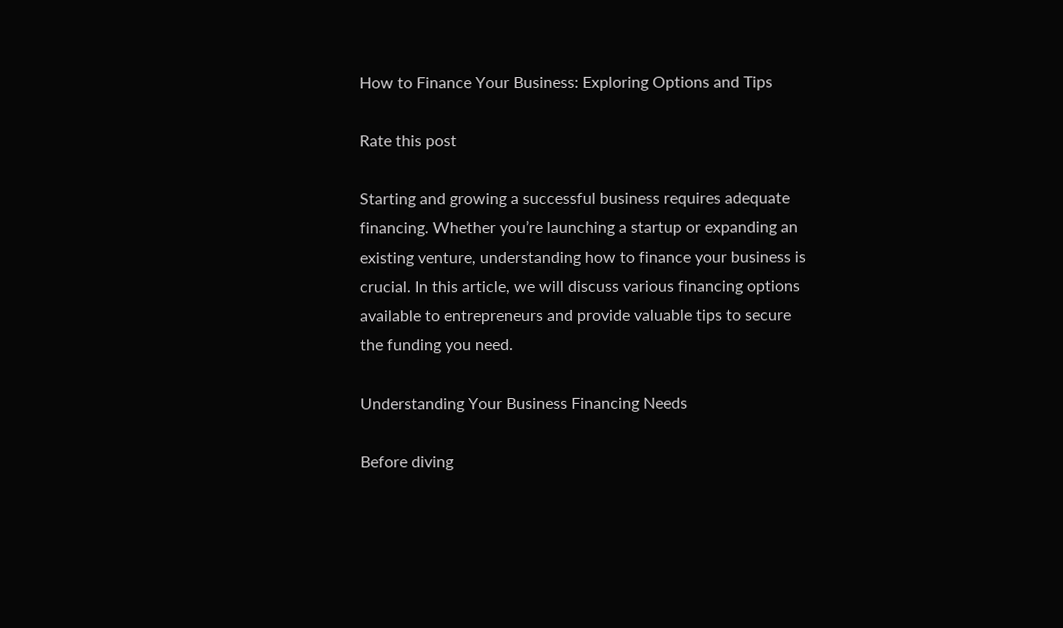How to Finance Your Business: Exploring Options and Tips

Rate this post

Starting and growing a successful business requires adequate financing. Whether you’re launching a startup or expanding an existing venture, understanding how to finance your business is crucial. In this article, we will discuss various financing options available to entrepreneurs and provide valuable tips to secure the funding you need.

Understanding Your Business Financing Needs

Before diving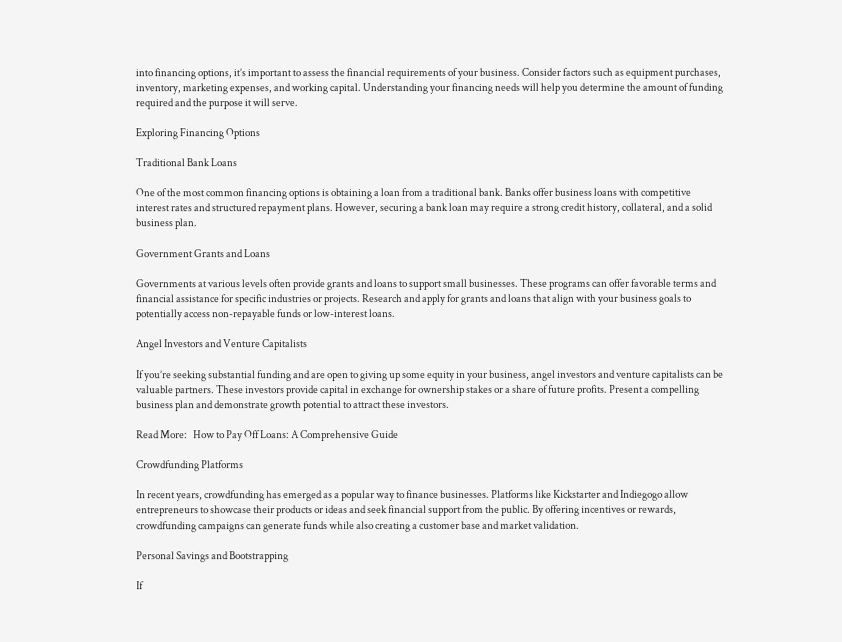into financing options, it’s important to assess the financial requirements of your business. Consider factors such as equipment purchases, inventory, marketing expenses, and working capital. Understanding your financing needs will help you determine the amount of funding required and the purpose it will serve.

Exploring Financing Options

Traditional Bank Loans

One of the most common financing options is obtaining a loan from a traditional bank. Banks offer business loans with competitive interest rates and structured repayment plans. However, securing a bank loan may require a strong credit history, collateral, and a solid business plan.

Government Grants and Loans

Governments at various levels often provide grants and loans to support small businesses. These programs can offer favorable terms and financial assistance for specific industries or projects. Research and apply for grants and loans that align with your business goals to potentially access non-repayable funds or low-interest loans.

Angel Investors and Venture Capitalists

If you’re seeking substantial funding and are open to giving up some equity in your business, angel investors and venture capitalists can be valuable partners. These investors provide capital in exchange for ownership stakes or a share of future profits. Present a compelling business plan and demonstrate growth potential to attract these investors.

Read More:   How to Pay Off Loans: A Comprehensive Guide

Crowdfunding Platforms

In recent years, crowdfunding has emerged as a popular way to finance businesses. Platforms like Kickstarter and Indiegogo allow entrepreneurs to showcase their products or ideas and seek financial support from the public. By offering incentives or rewards, crowdfunding campaigns can generate funds while also creating a customer base and market validation.

Personal Savings and Bootstrapping

If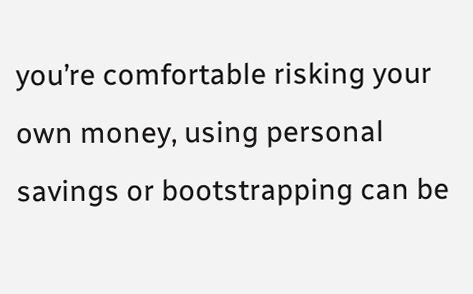you’re comfortable risking your own money, using personal savings or bootstrapping can be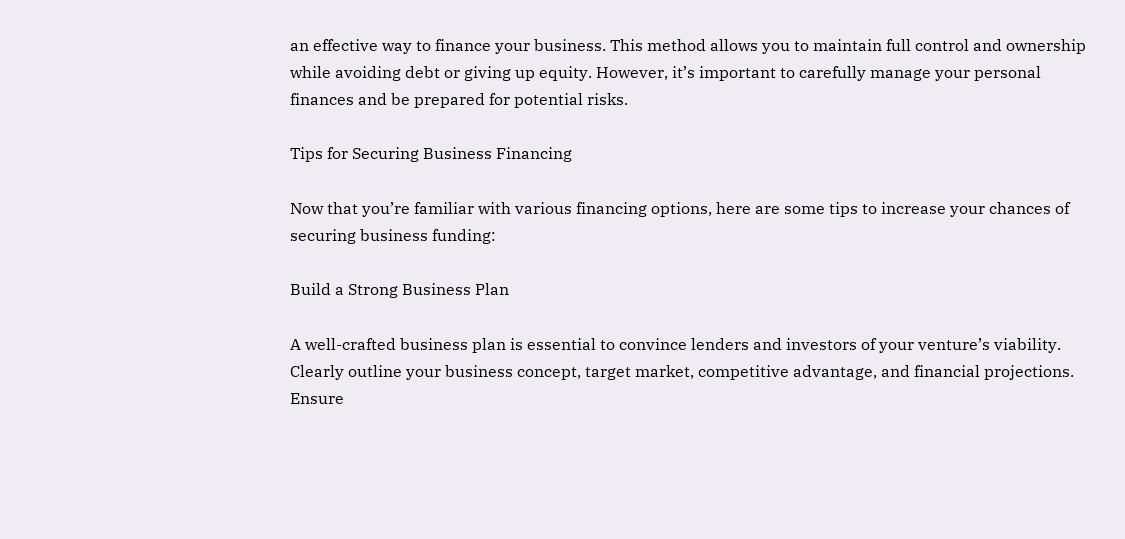an effective way to finance your business. This method allows you to maintain full control and ownership while avoiding debt or giving up equity. However, it’s important to carefully manage your personal finances and be prepared for potential risks.

Tips for Securing Business Financing

Now that you’re familiar with various financing options, here are some tips to increase your chances of securing business funding:

Build a Strong Business Plan

A well-crafted business plan is essential to convince lenders and investors of your venture’s viability. Clearly outline your business concept, target market, competitive advantage, and financial projections. Ensure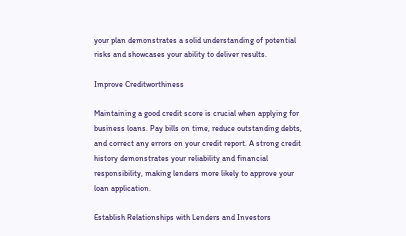your plan demonstrates a solid understanding of potential risks and showcases your ability to deliver results.

Improve Creditworthiness

Maintaining a good credit score is crucial when applying for business loans. Pay bills on time, reduce outstanding debts, and correct any errors on your credit report. A strong credit history demonstrates your reliability and financial responsibility, making lenders more likely to approve your loan application.

Establish Relationships with Lenders and Investors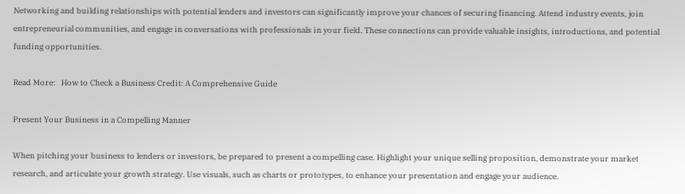Networking and building relationships with potential lenders and investors can significantly improve your chances of securing financing. Attend industry events, join entrepreneurial communities, and engage in conversations with professionals in your field. These connections can provide valuable insights, introductions, and potential funding opportunities.

Read More:   How to Check a Business Credit: A Comprehensive Guide

Present Your Business in a Compelling Manner

When pitching your business to lenders or investors, be prepared to present a compelling case. Highlight your unique selling proposition, demonstrate your market research, and articulate your growth strategy. Use visuals, such as charts or prototypes, to enhance your presentation and engage your audience.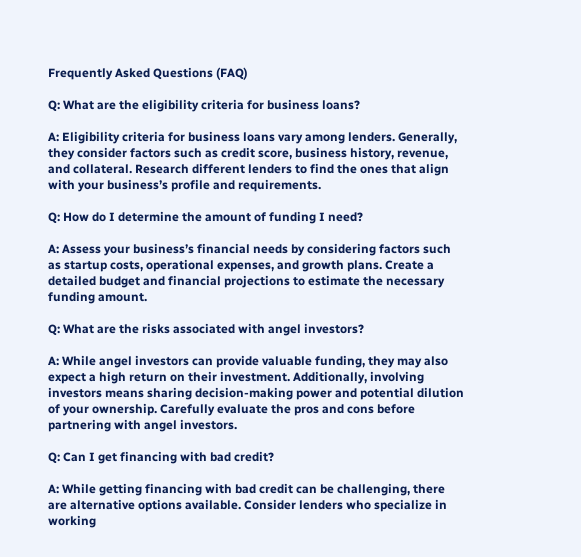Frequently Asked Questions (FAQ)

Q: What are the eligibility criteria for business loans?

A: Eligibility criteria for business loans vary among lenders. Generally, they consider factors such as credit score, business history, revenue, and collateral. Research different lenders to find the ones that align with your business’s profile and requirements.

Q: How do I determine the amount of funding I need?

A: Assess your business’s financial needs by considering factors such as startup costs, operational expenses, and growth plans. Create a detailed budget and financial projections to estimate the necessary funding amount.

Q: What are the risks associated with angel investors?

A: While angel investors can provide valuable funding, they may also expect a high return on their investment. Additionally, involving investors means sharing decision-making power and potential dilution of your ownership. Carefully evaluate the pros and cons before partnering with angel investors.

Q: Can I get financing with bad credit?

A: While getting financing with bad credit can be challenging, there are alternative options available. Consider lenders who specialize in working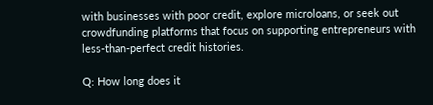with businesses with poor credit, explore microloans, or seek out crowdfunding platforms that focus on supporting entrepreneurs with less-than-perfect credit histories.

Q: How long does it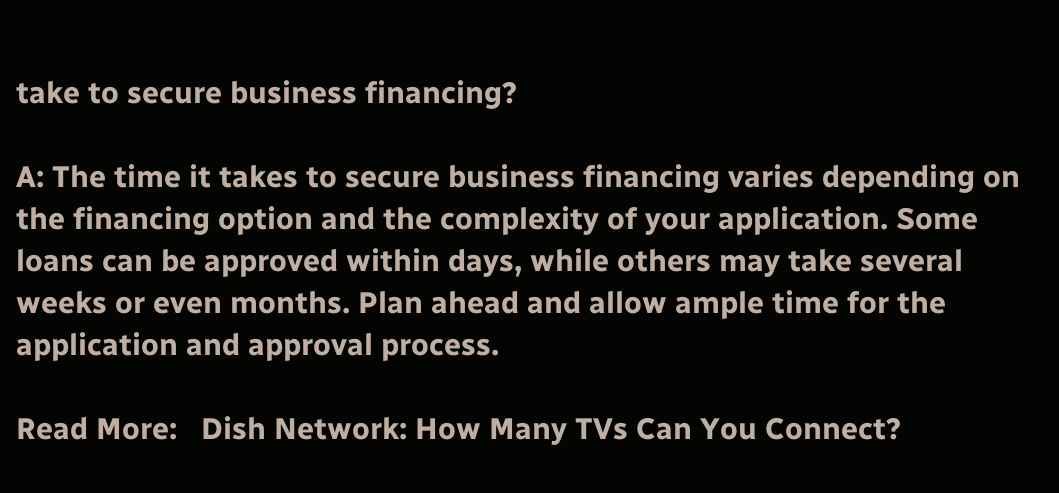take to secure business financing?

A: The time it takes to secure business financing varies depending on the financing option and the complexity of your application. Some loans can be approved within days, while others may take several weeks or even months. Plan ahead and allow ample time for the application and approval process.

Read More:   Dish Network: How Many TVs Can You Connect?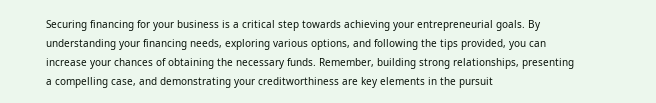Securing financing for your business is a critical step towards achieving your entrepreneurial goals. By understanding your financing needs, exploring various options, and following the tips provided, you can increase your chances of obtaining the necessary funds. Remember, building strong relationships, presenting a compelling case, and demonstrating your creditworthiness are key elements in the pursuit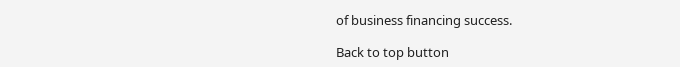of business financing success.

Back to top button